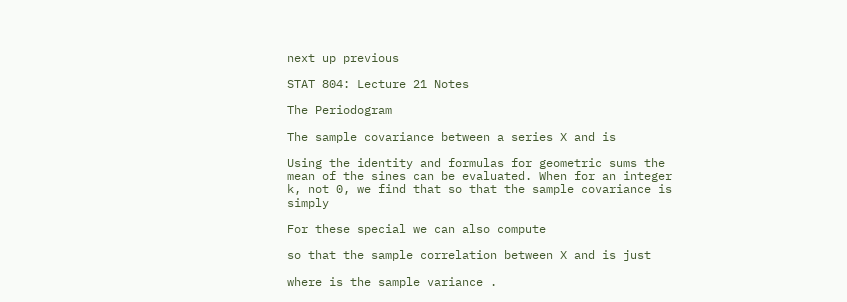next up previous

STAT 804: Lecture 21 Notes

The Periodogram

The sample covariance between a series X and is

Using the identity and formulas for geometric sums the mean of the sines can be evaluated. When for an integer k, not 0, we find that so that the sample covariance is simply

For these special we can also compute

so that the sample correlation between X and is just

where is the sample variance .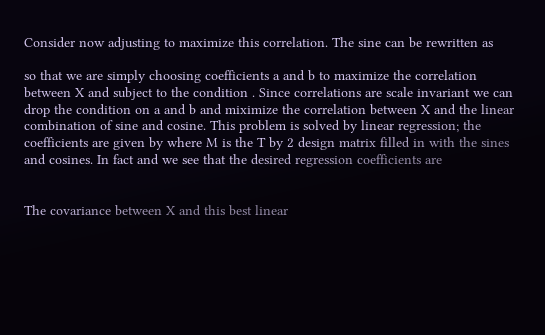Consider now adjusting to maximize this correlation. The sine can be rewritten as

so that we are simply choosing coefficients a and b to maximize the correlation between X and subject to the condition . Since correlations are scale invariant we can drop the condition on a and b and miximize the correlation between X and the linear combination of sine and cosine. This problem is solved by linear regression; the coefficients are given by where M is the T by 2 design matrix filled in with the sines and cosines. In fact and we see that the desired regression coefficients are


The covariance between X and this best linear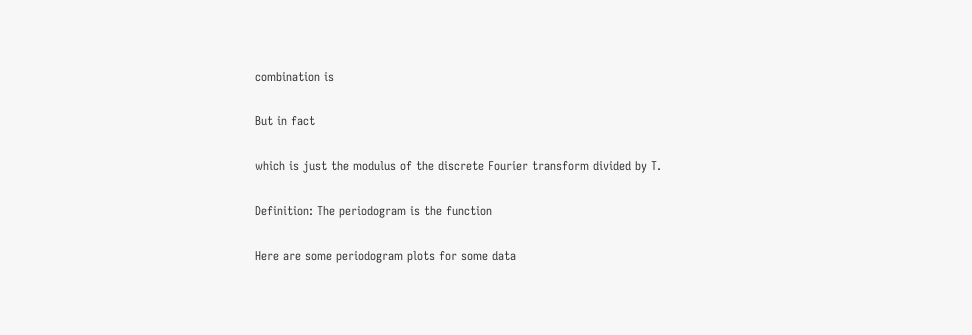combination is

But in fact

which is just the modulus of the discrete Fourier transform divided by T.

Definition: The periodogram is the function

Here are some periodogram plots for some data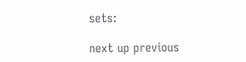sets:

next up previous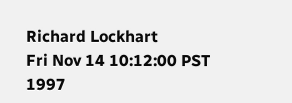Richard Lockhart
Fri Nov 14 10:12:00 PST 1997